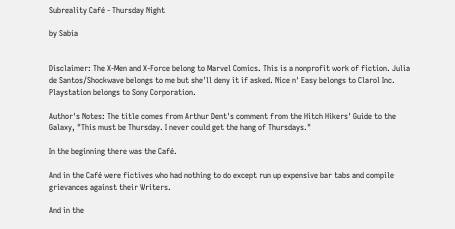Subreality Café - Thursday Night

by Sabia


Disclaimer: The X-Men and X-Force belong to Marvel Comics. This is a nonprofit work of fiction. Julia de Santos/Shockwave belongs to me but she'll deny it if asked. Nice n' Easy belongs to Clarol Inc. Playstation belongs to Sony Corporation.

Author's Notes: The title comes from Arthur Dent's comment from the Hitch Hikers' Guide to the Galaxy, "This must be Thursday. I never could get the hang of Thursdays."

In the beginning there was the Café.

And in the Café were fictives who had nothing to do except run up expensive bar tabs and compile grievances against their Writers.

And in the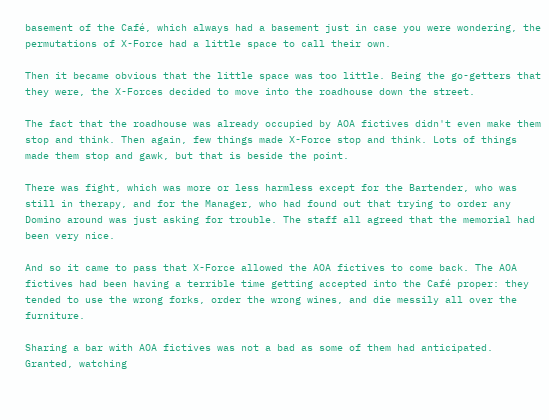basement of the Café, which always had a basement just in case you were wondering, the permutations of X-Force had a little space to call their own.

Then it became obvious that the little space was too little. Being the go-getters that they were, the X-Forces decided to move into the roadhouse down the street.

The fact that the roadhouse was already occupied by AOA fictives didn't even make them stop and think. Then again, few things made X-Force stop and think. Lots of things made them stop and gawk, but that is beside the point.

There was fight, which was more or less harmless except for the Bartender, who was still in therapy, and for the Manager, who had found out that trying to order any Domino around was just asking for trouble. The staff all agreed that the memorial had been very nice.

And so it came to pass that X-Force allowed the AOA fictives to come back. The AOA fictives had been having a terrible time getting accepted into the Café proper: they tended to use the wrong forks, order the wrong wines, and die messily all over the furniture.

Sharing a bar with AOA fictives was not a bad as some of them had anticipated. Granted, watching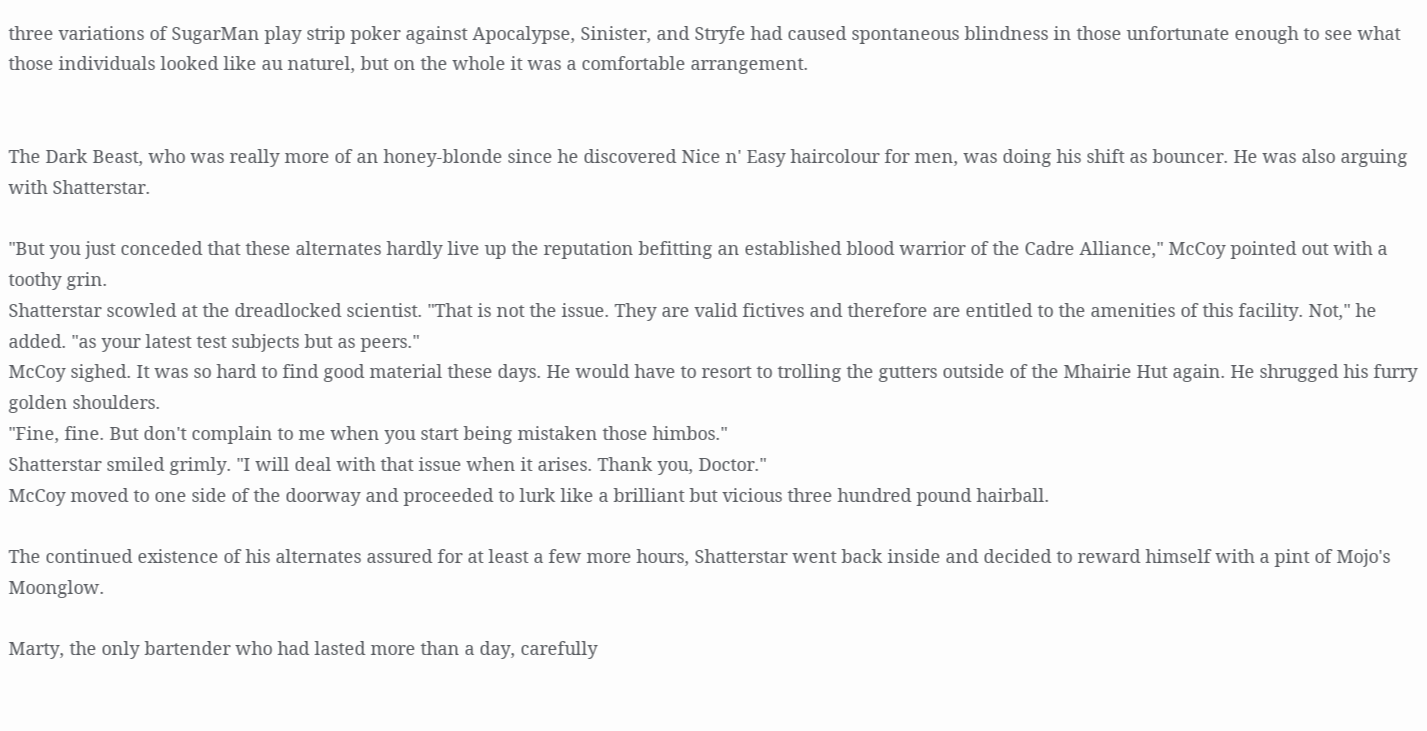three variations of SugarMan play strip poker against Apocalypse, Sinister, and Stryfe had caused spontaneous blindness in those unfortunate enough to see what those individuals looked like au naturel, but on the whole it was a comfortable arrangement.


The Dark Beast, who was really more of an honey-blonde since he discovered Nice n' Easy haircolour for men, was doing his shift as bouncer. He was also arguing with Shatterstar.

"But you just conceded that these alternates hardly live up the reputation befitting an established blood warrior of the Cadre Alliance," McCoy pointed out with a toothy grin.
Shatterstar scowled at the dreadlocked scientist. "That is not the issue. They are valid fictives and therefore are entitled to the amenities of this facility. Not," he added. "as your latest test subjects but as peers."
McCoy sighed. It was so hard to find good material these days. He would have to resort to trolling the gutters outside of the Mhairie Hut again. He shrugged his furry golden shoulders.
"Fine, fine. But don't complain to me when you start being mistaken those himbos."
Shatterstar smiled grimly. "I will deal with that issue when it arises. Thank you, Doctor."
McCoy moved to one side of the doorway and proceeded to lurk like a brilliant but vicious three hundred pound hairball.

The continued existence of his alternates assured for at least a few more hours, Shatterstar went back inside and decided to reward himself with a pint of Mojo's Moonglow.

Marty, the only bartender who had lasted more than a day, carefully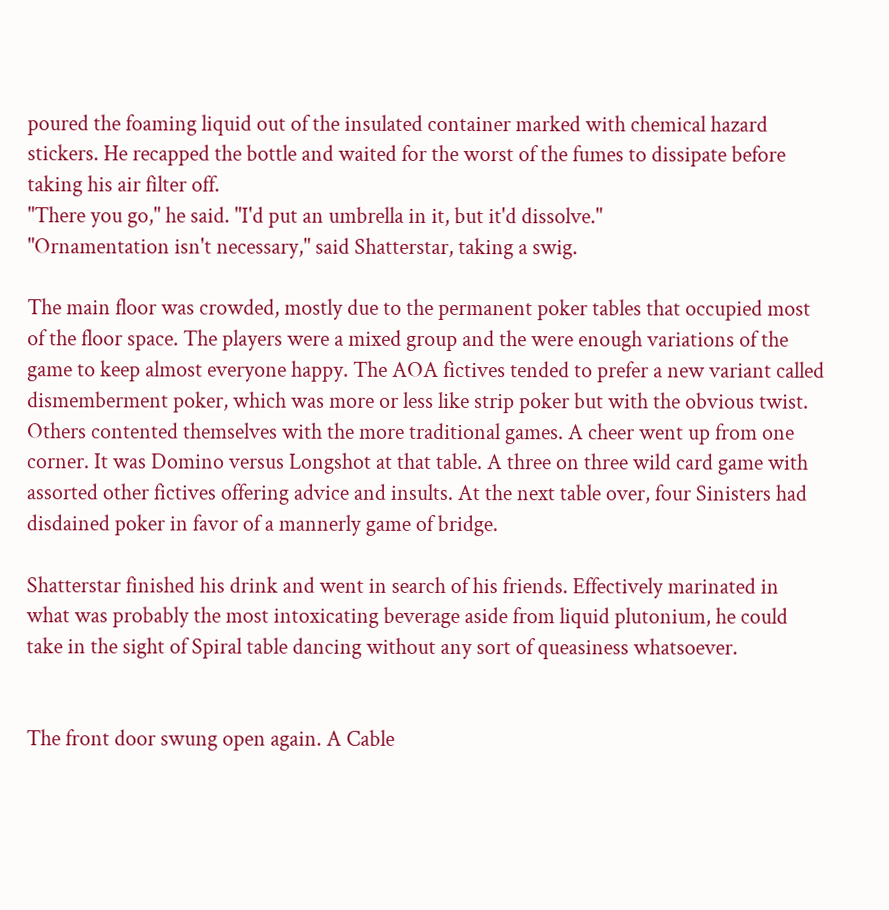poured the foaming liquid out of the insulated container marked with chemical hazard stickers. He recapped the bottle and waited for the worst of the fumes to dissipate before taking his air filter off.
"There you go," he said. "I'd put an umbrella in it, but it'd dissolve."
"Ornamentation isn't necessary," said Shatterstar, taking a swig.

The main floor was crowded, mostly due to the permanent poker tables that occupied most of the floor space. The players were a mixed group and the were enough variations of the game to keep almost everyone happy. The AOA fictives tended to prefer a new variant called dismemberment poker, which was more or less like strip poker but with the obvious twist. Others contented themselves with the more traditional games. A cheer went up from one corner. It was Domino versus Longshot at that table. A three on three wild card game with assorted other fictives offering advice and insults. At the next table over, four Sinisters had disdained poker in favor of a mannerly game of bridge.

Shatterstar finished his drink and went in search of his friends. Effectively marinated in what was probably the most intoxicating beverage aside from liquid plutonium, he could take in the sight of Spiral table dancing without any sort of queasiness whatsoever.


The front door swung open again. A Cable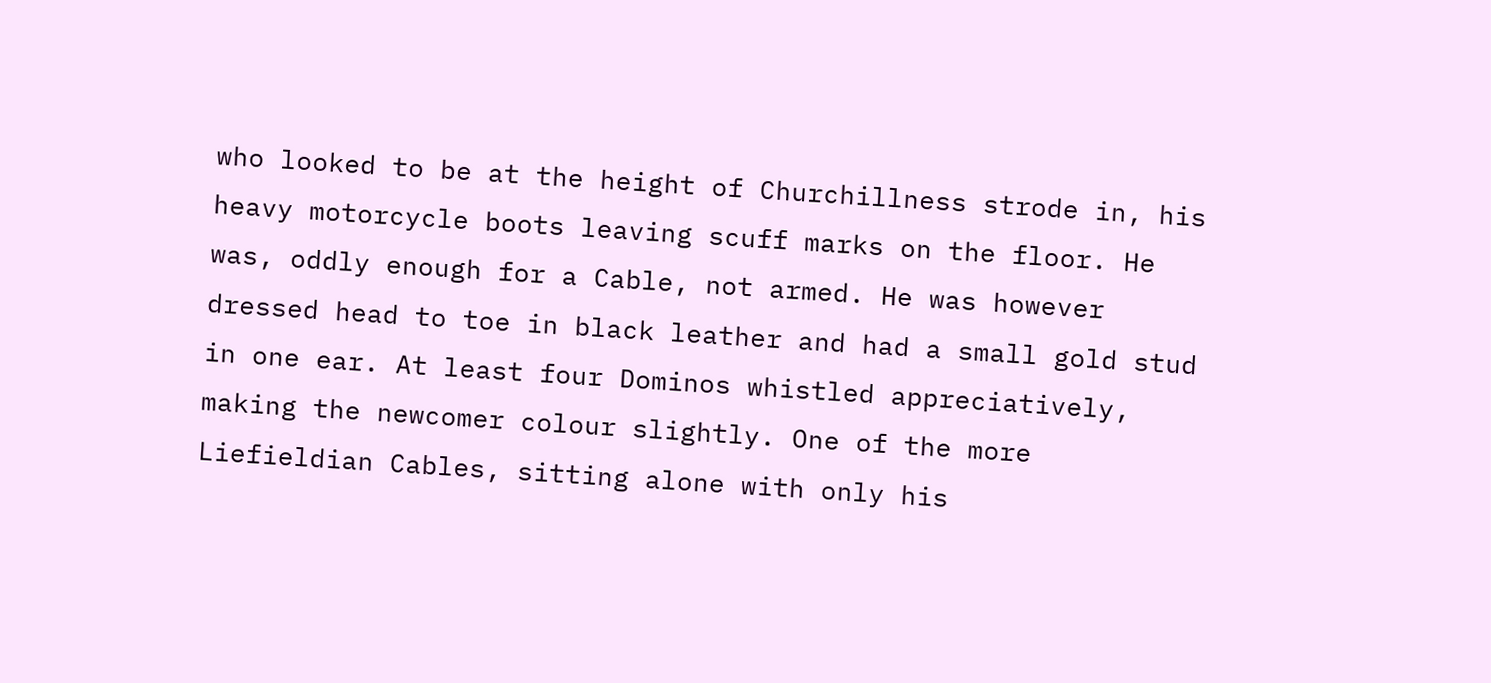who looked to be at the height of Churchillness strode in, his heavy motorcycle boots leaving scuff marks on the floor. He was, oddly enough for a Cable, not armed. He was however dressed head to toe in black leather and had a small gold stud in one ear. At least four Dominos whistled appreciatively, making the newcomer colour slightly. One of the more Liefieldian Cables, sitting alone with only his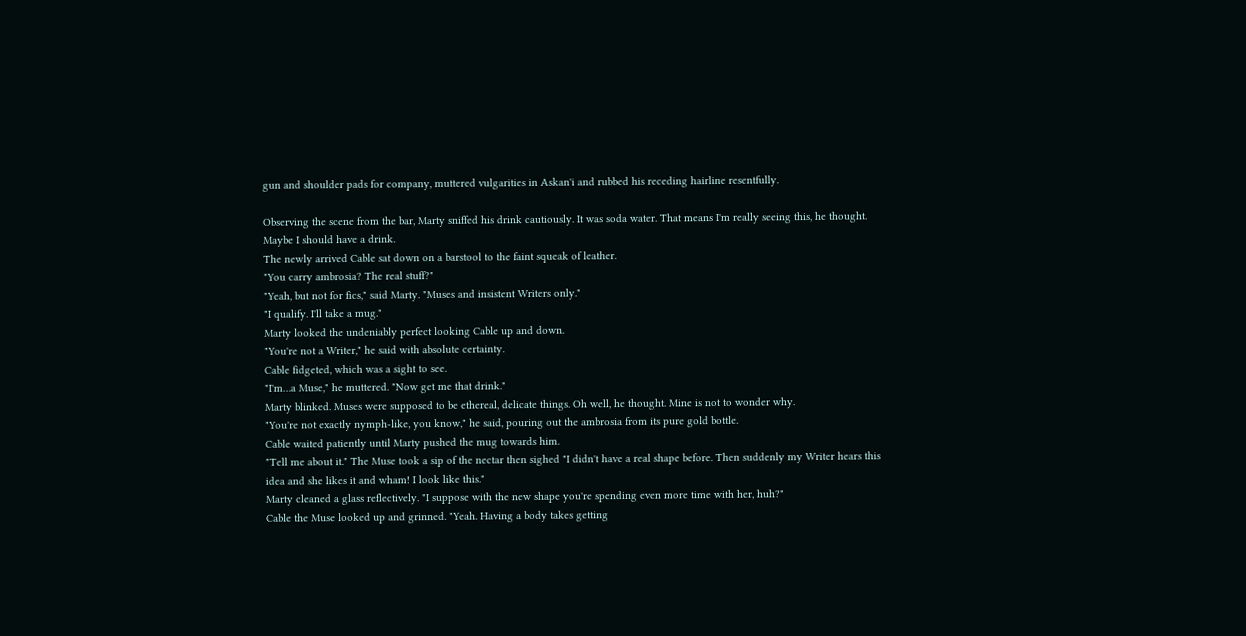gun and shoulder pads for company, muttered vulgarities in Askan'i and rubbed his receding hairline resentfully.

Observing the scene from the bar, Marty sniffed his drink cautiously. It was soda water. That means I'm really seeing this, he thought. Maybe I should have a drink.
The newly arrived Cable sat down on a barstool to the faint squeak of leather.
"You carry ambrosia? The real stuff?"
"Yeah, but not for fics," said Marty. "Muses and insistent Writers only."
"I qualify. I'll take a mug."
Marty looked the undeniably perfect looking Cable up and down.
"You're not a Writer," he said with absolute certainty.
Cable fidgeted, which was a sight to see.
"I'm…a Muse," he muttered. "Now get me that drink."
Marty blinked. Muses were supposed to be ethereal, delicate things. Oh well, he thought. Mine is not to wonder why.
"You're not exactly nymph-like, you know," he said, pouring out the ambrosia from its pure gold bottle.
Cable waited patiently until Marty pushed the mug towards him.
"Tell me about it." The Muse took a sip of the nectar then sighed "I didn't have a real shape before. Then suddenly my Writer hears this idea and she likes it and wham! I look like this."
Marty cleaned a glass reflectively. "I suppose with the new shape you're spending even more time with her, huh?"
Cable the Muse looked up and grinned. "Yeah. Having a body takes getting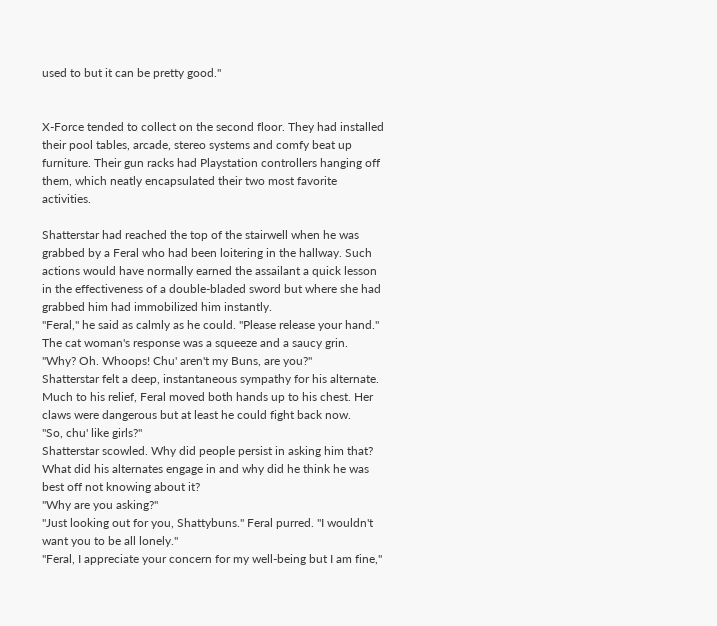used to but it can be pretty good."


X-Force tended to collect on the second floor. They had installed their pool tables, arcade, stereo systems and comfy beat up furniture. Their gun racks had Playstation controllers hanging off them, which neatly encapsulated their two most favorite activities.

Shatterstar had reached the top of the stairwell when he was grabbed by a Feral who had been loitering in the hallway. Such actions would have normally earned the assailant a quick lesson in the effectiveness of a double-bladed sword but where she had grabbed him had immobilized him instantly.
"Feral," he said as calmly as he could. "Please release your hand."
The cat woman's response was a squeeze and a saucy grin.
"Why? Oh. Whoops! Chu' aren't my Buns, are you?"
Shatterstar felt a deep, instantaneous sympathy for his alternate.
Much to his relief, Feral moved both hands up to his chest. Her claws were dangerous but at least he could fight back now.
"So, chu' like girls?"
Shatterstar scowled. Why did people persist in asking him that? What did his alternates engage in and why did he think he was best off not knowing about it?
"Why are you asking?"
"Just looking out for you, Shattybuns." Feral purred. "I wouldn't want you to be all lonely."
"Feral, I appreciate your concern for my well-being but I am fine,"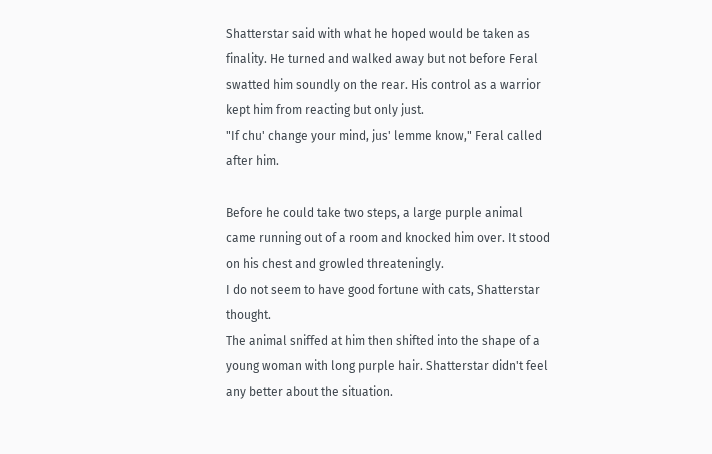Shatterstar said with what he hoped would be taken as finality. He turned and walked away but not before Feral swatted him soundly on the rear. His control as a warrior kept him from reacting but only just.
"If chu' change your mind, jus' lemme know," Feral called after him.

Before he could take two steps, a large purple animal came running out of a room and knocked him over. It stood on his chest and growled threateningly.
I do not seem to have good fortune with cats, Shatterstar thought.
The animal sniffed at him then shifted into the shape of a young woman with long purple hair. Shatterstar didn't feel any better about the situation.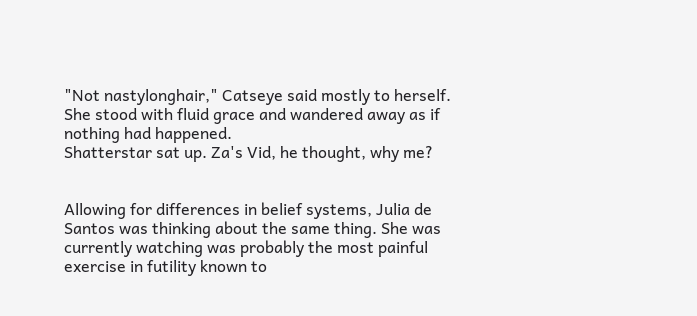"Not nastylonghair," Catseye said mostly to herself. She stood with fluid grace and wandered away as if nothing had happened.
Shatterstar sat up. Za's Vid, he thought, why me?


Allowing for differences in belief systems, Julia de Santos was thinking about the same thing. She was currently watching was probably the most painful exercise in futility known to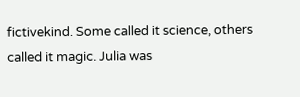fictivekind. Some called it science, others called it magic. Julia was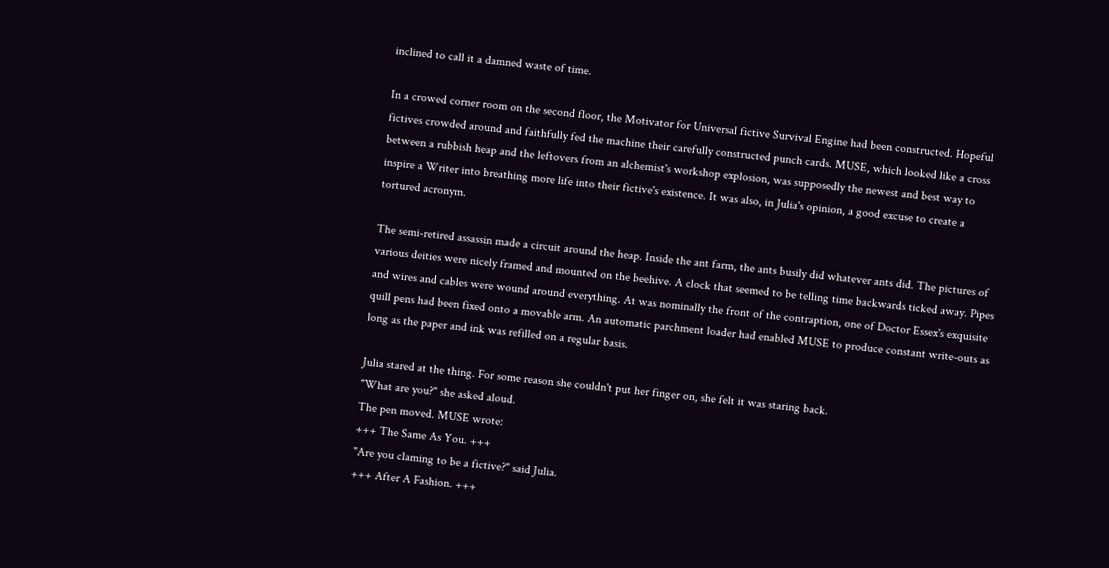inclined to call it a damned waste of time.

In a crowed corner room on the second floor, the Motivator for Universal fictive Survival Engine had been constructed. Hopeful fictives crowded around and faithfully fed the machine their carefully constructed punch cards. MUSE, which looked like a cross between a rubbish heap and the leftovers from an alchemist's workshop explosion, was supposedly the newest and best way to inspire a Writer into breathing more life into their fictive's existence. It was also, in Julia's opinion, a good excuse to create a tortured acronym.

The semi-retired assassin made a circuit around the heap. Inside the ant farm, the ants busily did whatever ants did. The pictures of various deities were nicely framed and mounted on the beehive. A clock that seemed to be telling time backwards ticked away. Pipes and wires and cables were wound around everything. At was nominally the front of the contraption, one of Doctor Essex's exquisite quill pens had been fixed onto a movable arm. An automatic parchment loader had enabled MUSE to produce constant write-outs as long as the paper and ink was refilled on a regular basis.

Julia stared at the thing. For some reason she couldn't put her finger on, she felt it was staring back.
"What are you?" she asked aloud.
The pen moved. MUSE wrote:
+++ The Same As You. +++
"Are you claming to be a fictive?" said Julia.
+++ After A Fashion. +++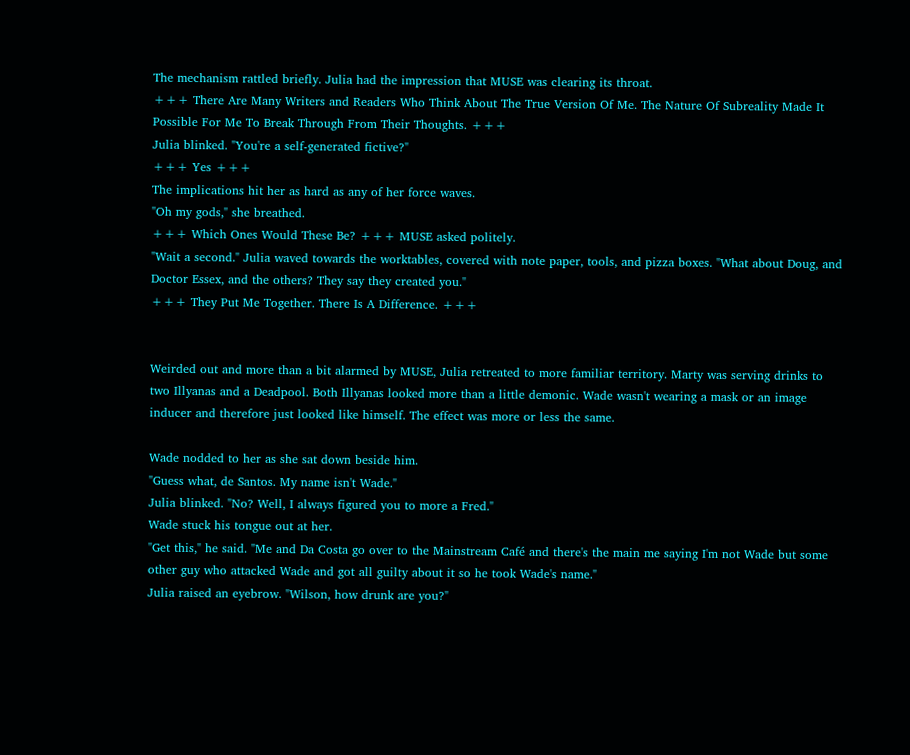The mechanism rattled briefly. Julia had the impression that MUSE was clearing its throat.
+++ There Are Many Writers and Readers Who Think About The True Version Of Me. The Nature Of Subreality Made It Possible For Me To Break Through From Their Thoughts. +++
Julia blinked. "You're a self-generated fictive?"
+++ Yes +++
The implications hit her as hard as any of her force waves.
"Oh my gods," she breathed.
+++ Which Ones Would These Be? +++ MUSE asked politely.
"Wait a second." Julia waved towards the worktables, covered with note paper, tools, and pizza boxes. "What about Doug, and Doctor Essex, and the others? They say they created you."
+++ They Put Me Together. There Is A Difference. +++


Weirded out and more than a bit alarmed by MUSE, Julia retreated to more familiar territory. Marty was serving drinks to two Illyanas and a Deadpool. Both Illyanas looked more than a little demonic. Wade wasn't wearing a mask or an image inducer and therefore just looked like himself. The effect was more or less the same.

Wade nodded to her as she sat down beside him.
"Guess what, de Santos. My name isn't Wade."
Julia blinked. "No? Well, I always figured you to more a Fred."
Wade stuck his tongue out at her.
"Get this," he said. "Me and Da Costa go over to the Mainstream Café and there's the main me saying I'm not Wade but some other guy who attacked Wade and got all guilty about it so he took Wade's name."
Julia raised an eyebrow. "Wilson, how drunk are you?"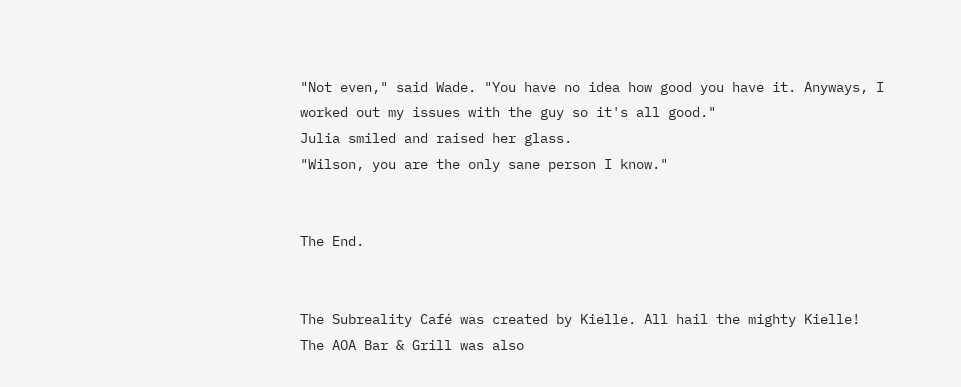"Not even," said Wade. "You have no idea how good you have it. Anyways, I worked out my issues with the guy so it's all good."
Julia smiled and raised her glass.
"Wilson, you are the only sane person I know."


The End.


The Subreality Café was created by Kielle. All hail the mighty Kielle!
The AOA Bar & Grill was also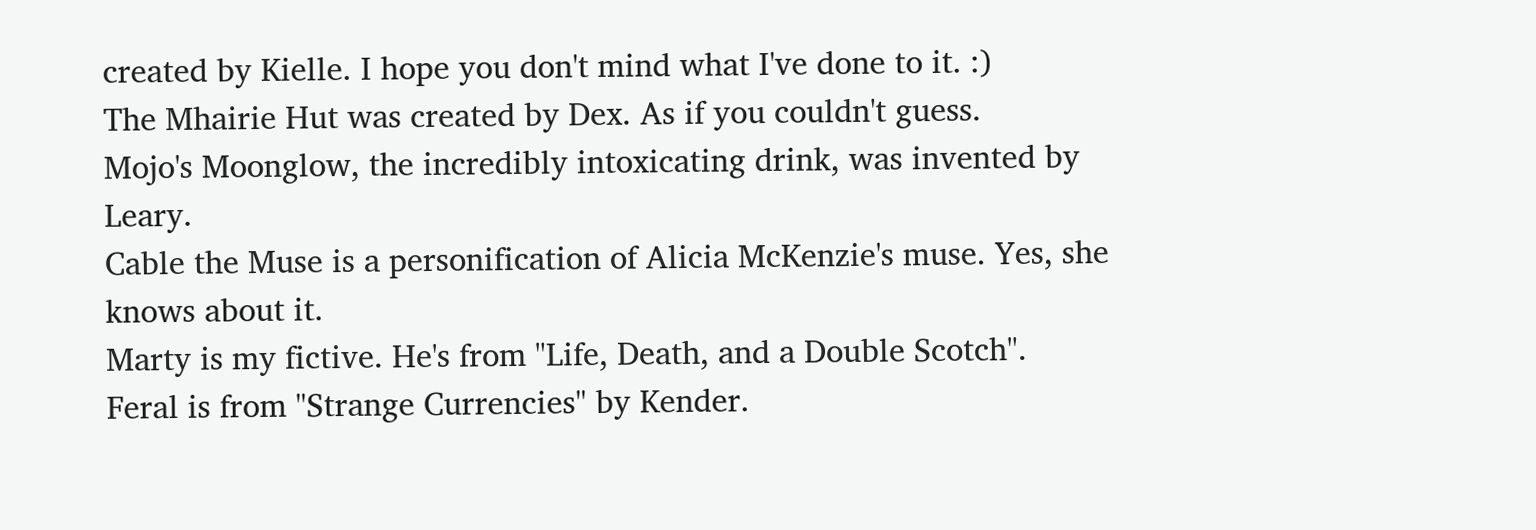created by Kielle. I hope you don't mind what I've done to it. :)
The Mhairie Hut was created by Dex. As if you couldn't guess.
Mojo's Moonglow, the incredibly intoxicating drink, was invented by Leary.
Cable the Muse is a personification of Alicia McKenzie's muse. Yes, she knows about it.
Marty is my fictive. He's from "Life, Death, and a Double Scotch".
Feral is from "Strange Currencies" by Kender.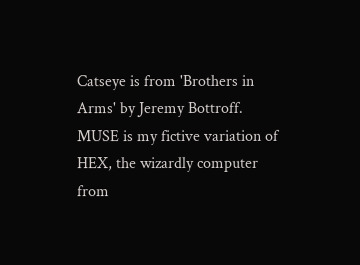Catseye is from 'Brothers in Arms' by Jeremy Bottroff.
MUSE is my fictive variation of HEX, the wizardly computer from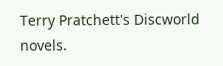Terry Pratchett's Discworld novels.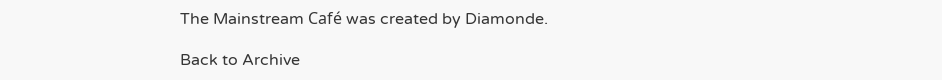The Mainstream Café was created by Diamonde.

Back to Archive